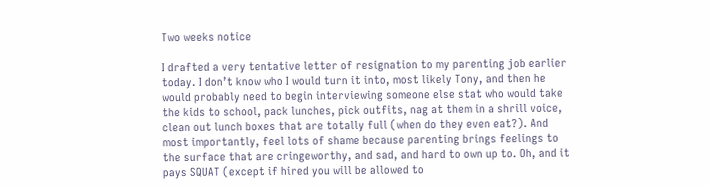Two weeks notice

I drafted a very tentative letter of resignation to my parenting job earlier today. I don’t know who I would turn it into, most likely Tony, and then he would probably need to begin interviewing someone else stat who would take the kids to school, pack lunches, pick outfits, nag at them in a shrill voice, clean out lunch boxes that are totally full (when do they even eat?). And most importantly, feel lots of shame because parenting brings feelings to the surface that are cringeworthy, and sad, and hard to own up to. Oh, and it pays SQUAT (except if hired you will be allowed to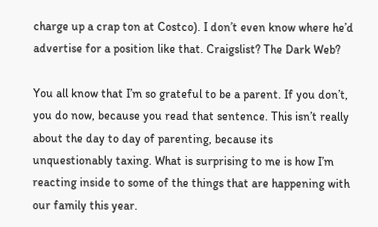charge up a crap ton at Costco). I don’t even know where he’d advertise for a position like that. Craigslist? The Dark Web?

You all know that I’m so grateful to be a parent. If you don’t, you do now, because you read that sentence. This isn’t really about the day to day of parenting, because its unquestionably taxing. What is surprising to me is how I’m reacting inside to some of the things that are happening with our family this year.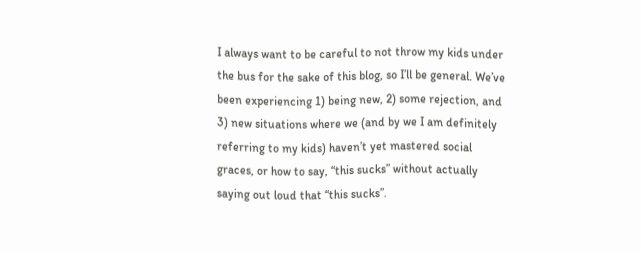I always want to be careful to not throw my kids under the bus for the sake of this blog, so I’ll be general. We’ve been experiencing 1) being new, 2) some rejection, and 3) new situations where we (and by we I am definitely referring to my kids) haven’t yet mastered social graces, or how to say, “this sucks” without actually saying out loud that “this sucks”.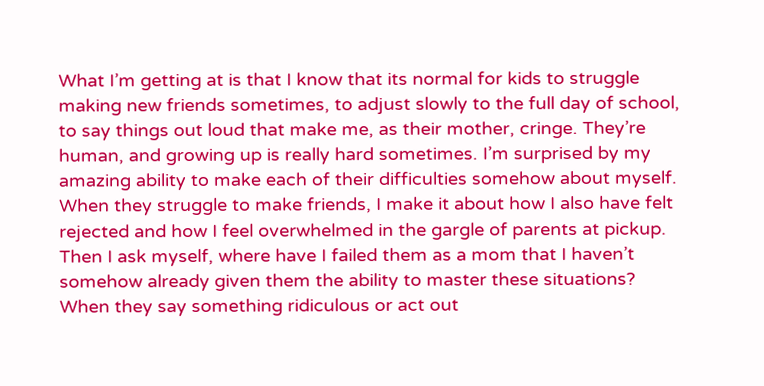What I’m getting at is that I know that its normal for kids to struggle making new friends sometimes, to adjust slowly to the full day of school, to say things out loud that make me, as their mother, cringe. They’re human, and growing up is really hard sometimes. I’m surprised by my amazing ability to make each of their difficulties somehow about myself. When they struggle to make friends, I make it about how I also have felt rejected and how I feel overwhelmed in the gargle of parents at pickup. Then I ask myself, where have I failed them as a mom that I haven’t somehow already given them the ability to master these situations?  When they say something ridiculous or act out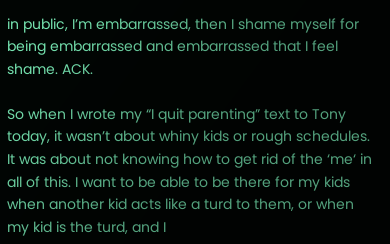in public, I’m embarrassed, then I shame myself for being embarrassed and embarrassed that I feel shame. ACK.

So when I wrote my “I quit parenting” text to Tony today, it wasn’t about whiny kids or rough schedules. It was about not knowing how to get rid of the ‘me‘ in all of this. I want to be able to be there for my kids when another kid acts like a turd to them, or when my kid is the turd, and I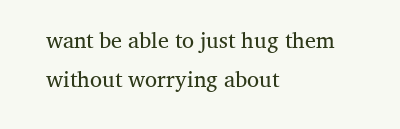want be able to just hug them without worrying about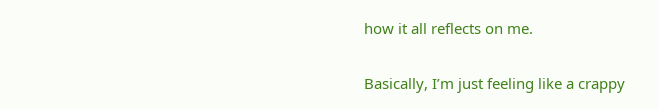how it all reflects on me.

Basically, I’m just feeling like a crappy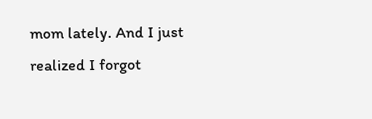mom lately. And I just realized I forgot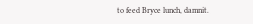to feed Bryce lunch, damnit.